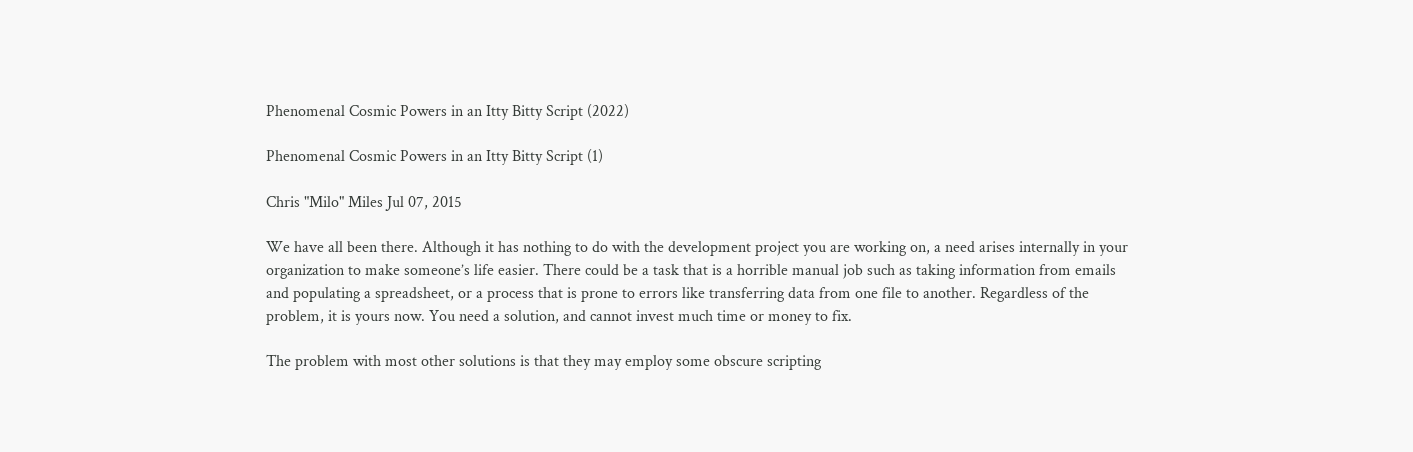Phenomenal Cosmic Powers in an Itty Bitty Script (2022)

Phenomenal Cosmic Powers in an Itty Bitty Script (1)

Chris "Milo" Miles Jul 07, 2015

We have all been there. Although it has nothing to do with the development project you are working on, a need arises internally in your organization to make someone’s life easier. There could be a task that is a horrible manual job such as taking information from emails and populating a spreadsheet, or a process that is prone to errors like transferring data from one file to another. Regardless of the problem, it is yours now. You need a solution, and cannot invest much time or money to fix.

The problem with most other solutions is that they may employ some obscure scripting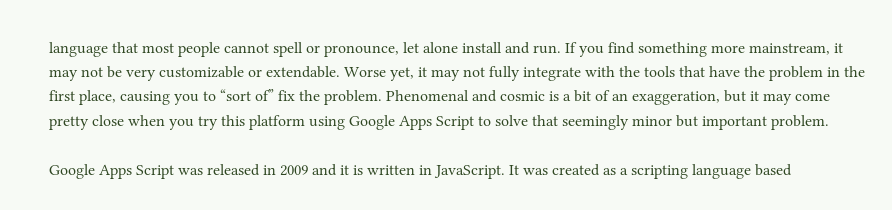language that most people cannot spell or pronounce, let alone install and run. If you find something more mainstream, it may not be very customizable or extendable. Worse yet, it may not fully integrate with the tools that have the problem in the first place, causing you to “sort of” fix the problem. Phenomenal and cosmic is a bit of an exaggeration, but it may come pretty close when you try this platform using Google Apps Script to solve that seemingly minor but important problem.

Google Apps Script was released in 2009 and it is written in JavaScript. It was created as a scripting language based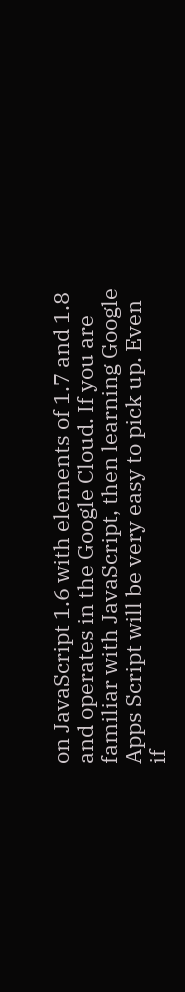on JavaScript 1.6 with elements of 1.7 and 1.8 and operates in the Google Cloud. If you are familiar with JavaScript, then learning Google Apps Script will be very easy to pick up. Even if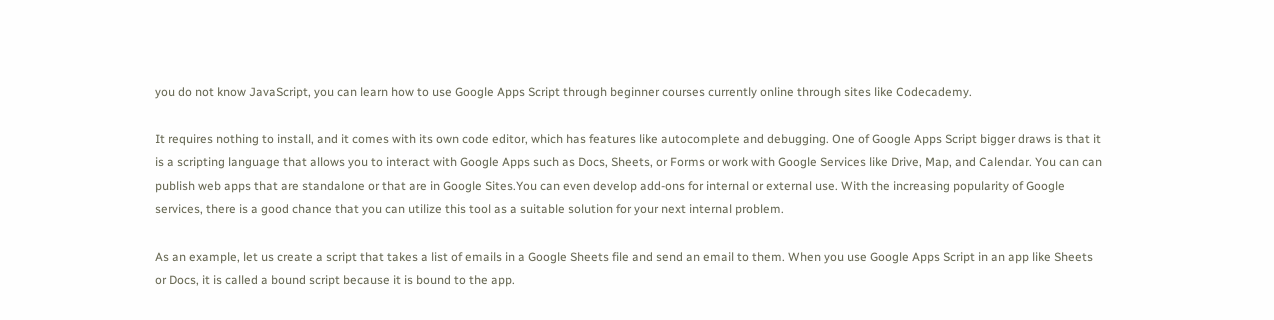you do not know JavaScript, you can learn how to use Google Apps Script through beginner courses currently online through sites like Codecademy.

It requires nothing to install, and it comes with its own code editor, which has features like autocomplete and debugging. One of Google Apps Script bigger draws is that it is a scripting language that allows you to interact with Google Apps such as Docs, Sheets, or Forms or work with Google Services like Drive, Map, and Calendar. You can can publish web apps that are standalone or that are in Google Sites.You can even develop add-ons for internal or external use. With the increasing popularity of Google services, there is a good chance that you can utilize this tool as a suitable solution for your next internal problem.

As an example, let us create a script that takes a list of emails in a Google Sheets file and send an email to them. When you use Google Apps Script in an app like Sheets or Docs, it is called a bound script because it is bound to the app.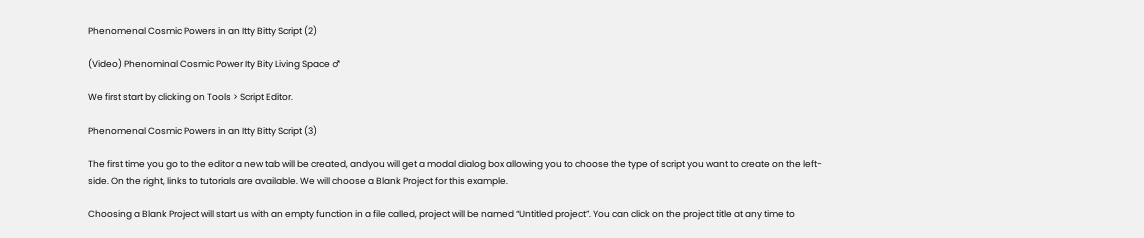Phenomenal Cosmic Powers in an Itty Bitty Script (2)

(Video) Phenominal Cosmic Power Ity Bity Living Space ♂

We first start by clicking on Tools > Script Editor.

Phenomenal Cosmic Powers in an Itty Bitty Script (3)

The first time you go to the editor a new tab will be created, andyou will get a modal dialog box allowing you to choose the type of script you want to create on the left-side. On the right, links to tutorials are available. We will choose a Blank Project for this example.

Choosing a Blank Project will start us with an empty function in a file called, project will be named “Untitled project”. You can click on the project title at any time to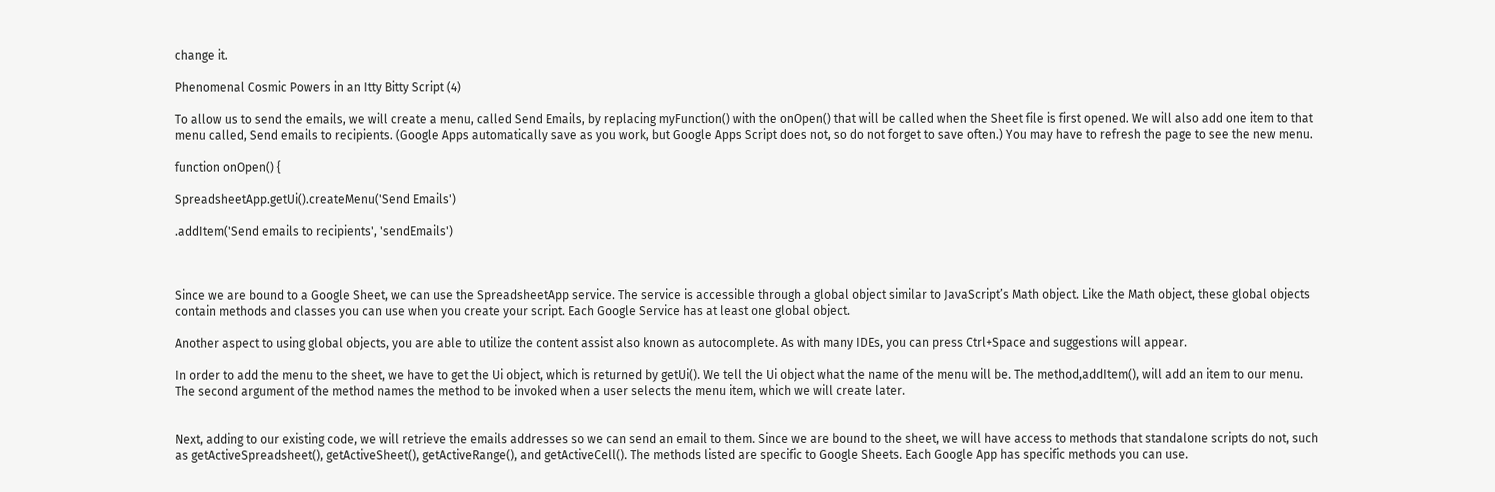change it.

Phenomenal Cosmic Powers in an Itty Bitty Script (4)

To allow us to send the emails, we will create a menu, called Send Emails, by replacing myFunction() with the onOpen() that will be called when the Sheet file is first opened. We will also add one item to that menu called, Send emails to recipients. (Google Apps automatically save as you work, but Google Apps Script does not, so do not forget to save often.) You may have to refresh the page to see the new menu.

function onOpen() {

SpreadsheetApp.getUi().createMenu('Send Emails')

.addItem('Send emails to recipients', 'sendEmails')



Since we are bound to a Google Sheet, we can use the SpreadsheetApp service. The service is accessible through a global object similar to JavaScript’s Math object. Like the Math object, these global objects contain methods and classes you can use when you create your script. Each Google Service has at least one global object.

Another aspect to using global objects, you are able to utilize the content assist also known as autocomplete. As with many IDEs, you can press Ctrl+Space and suggestions will appear.

In order to add the menu to the sheet, we have to get the Ui object, which is returned by getUi(). We tell the Ui object what the name of the menu will be. The method,addItem(), will add an item to our menu. The second argument of the method names the method to be invoked when a user selects the menu item, which we will create later.


Next, adding to our existing code, we will retrieve the emails addresses so we can send an email to them. Since we are bound to the sheet, we will have access to methods that standalone scripts do not, such as getActiveSpreadsheet(), getActiveSheet(), getActiveRange(), and getActiveCell(). The methods listed are specific to Google Sheets. Each Google App has specific methods you can use.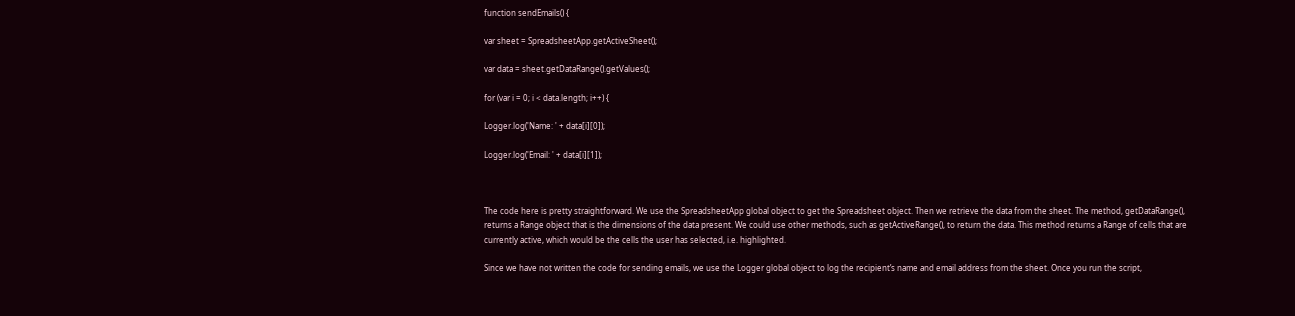function sendEmails() {

var sheet = SpreadsheetApp.getActiveSheet();

var data = sheet.getDataRange().getValues();

for (var i = 0; i < data.length; i++) {

Logger.log('Name: ' + data[i][0]);

Logger.log('Email: ' + data[i][1]);



The code here is pretty straightforward. We use the SpreadsheetApp global object to get the Spreadsheet object. Then we retrieve the data from the sheet. The method, getDataRange(), returns a Range object that is the dimensions of the data present. We could use other methods, such as getActiveRange(), to return the data. This method returns a Range of cells that are currently active, which would be the cells the user has selected, i.e. highlighted.

Since we have not written the code for sending emails, we use the Logger global object to log the recipient’s name and email address from the sheet. Once you run the script,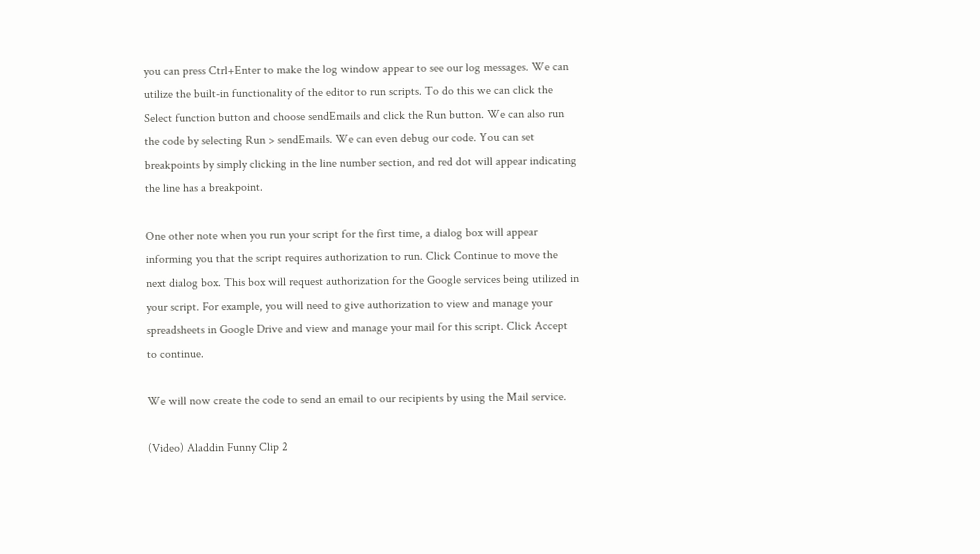you can press Ctrl+Enter to make the log window appear to see our log messages. We can utilize the built-in functionality of the editor to run scripts. To do this we can click the Select function button and choose sendEmails and click the Run button. We can also run the code by selecting Run > sendEmails. We can even debug our code. You can set breakpoints by simply clicking in the line number section, and red dot will appear indicating the line has a breakpoint.

One other note when you run your script for the first time, a dialog box will appear informing you that the script requires authorization to run. Click Continue to move the next dialog box. This box will request authorization for the Google services being utilized in your script. For example, you will need to give authorization to view and manage your spreadsheets in Google Drive and view and manage your mail for this script. Click Accept to continue.

We will now create the code to send an email to our recipients by using the Mail service.

(Video) Aladdin Funny Clip 2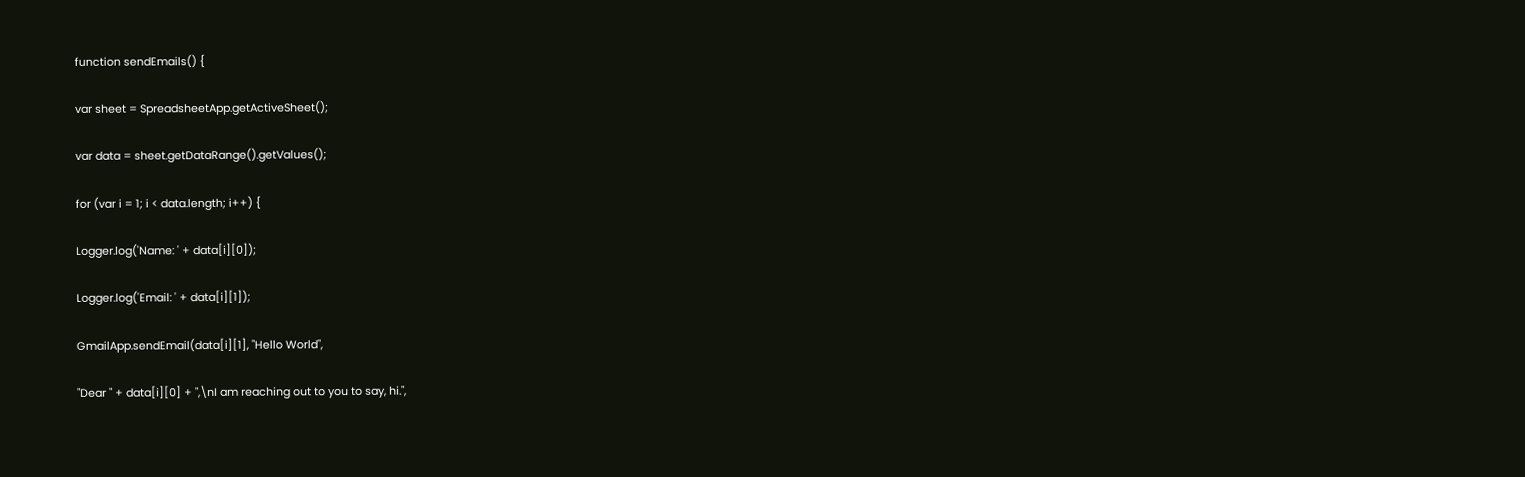function sendEmails() {

var sheet = SpreadsheetApp.getActiveSheet();

var data = sheet.getDataRange().getValues();

for (var i = 1; i < data.length; i++) {

Logger.log('Name: ' + data[i][0]);

Logger.log('Email: ' + data[i][1]);

GmailApp.sendEmail(data[i][1], "Hello World",

"Dear " + data[i][0] + ",\nI am reaching out to you to say, hi.",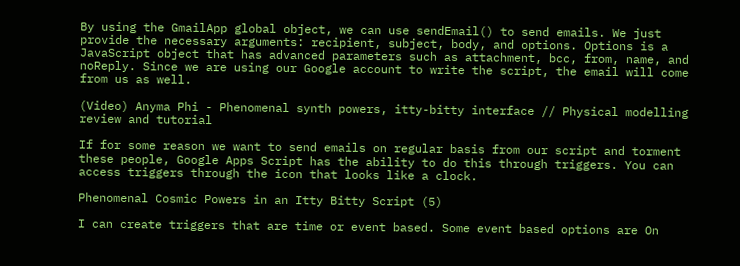By using the GmailApp global object, we can use sendEmail() to send emails. We just provide the necessary arguments: recipient, subject, body, and options. Options is a JavaScript object that has advanced parameters such as attachment, bcc, from, name, and noReply. Since we are using our Google account to write the script, the email will come from us as well.

(Video) Anyma Phi - Phenomenal synth powers, itty-bitty interface // Physical modelling review and tutorial

If for some reason we want to send emails on regular basis from our script and torment these people, Google Apps Script has the ability to do this through triggers. You can access triggers through the icon that looks like a clock.

Phenomenal Cosmic Powers in an Itty Bitty Script (5)

I can create triggers that are time or event based. Some event based options are On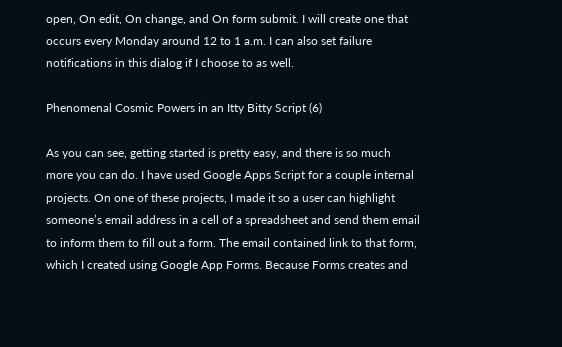open, On edit, On change, and On form submit. I will create one that occurs every Monday around 12 to 1 a.m. I can also set failure notifications in this dialog if I choose to as well.

Phenomenal Cosmic Powers in an Itty Bitty Script (6)

As you can see, getting started is pretty easy, and there is so much more you can do. I have used Google Apps Script for a couple internal projects. On one of these projects, I made it so a user can highlight someone’s email address in a cell of a spreadsheet and send them email to inform them to fill out a form. The email contained link to that form, which I created using Google App Forms. Because Forms creates and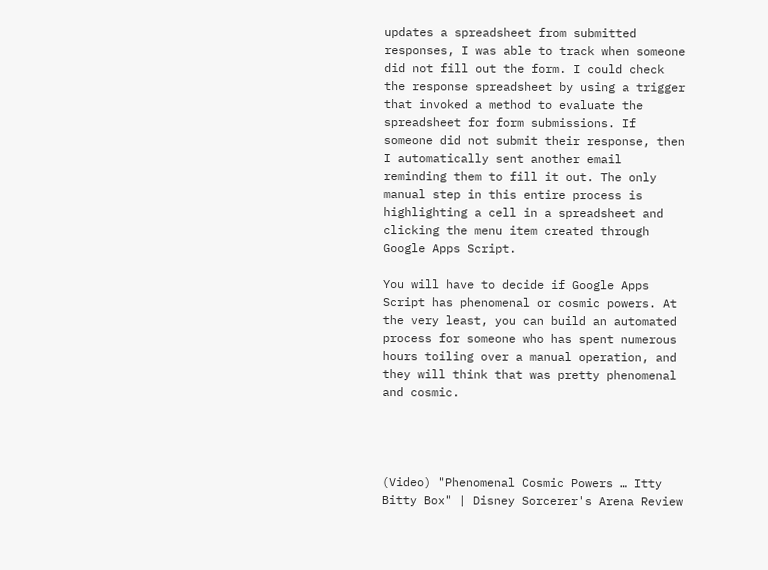updates a spreadsheet from submitted responses, I was able to track when someone did not fill out the form. I could check the response spreadsheet by using a trigger that invoked a method to evaluate the spreadsheet for form submissions. If someone did not submit their response, then I automatically sent another email reminding them to fill it out. The only manual step in this entire process is highlighting a cell in a spreadsheet and clicking the menu item created through Google Apps Script.

You will have to decide if Google Apps Script has phenomenal or cosmic powers. At the very least, you can build an automated process for someone who has spent numerous hours toiling over a manual operation, and they will think that was pretty phenomenal and cosmic.




(Video) "Phenomenal Cosmic Powers … Itty Bitty Box" | Disney Sorcerer's Arena Review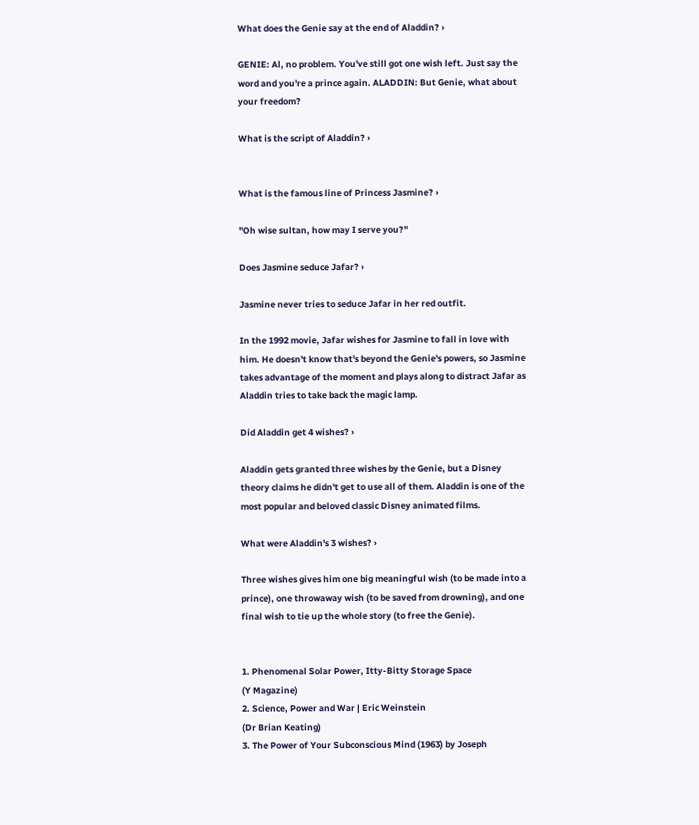What does the Genie say at the end of Aladdin? ›

GENIE: Al, no problem. You've still got one wish left. Just say the word and you're a prince again. ALADDIN: But Genie, what about your freedom?

What is the script of Aladdin? ›


What is the famous line of Princess Jasmine? ›

"Oh wise sultan, how may I serve you?"

Does Jasmine seduce Jafar? ›

Jasmine never tries to seduce Jafar in her red outfit.

In the 1992 movie, Jafar wishes for Jasmine to fall in love with him. He doesn't know that's beyond the Genie's powers, so Jasmine takes advantage of the moment and plays along to distract Jafar as Aladdin tries to take back the magic lamp.

Did Aladdin get 4 wishes? ›

Aladdin gets granted three wishes by the Genie, but a Disney theory claims he didn't get to use all of them. Aladdin is one of the most popular and beloved classic Disney animated films.

What were Aladdin's 3 wishes? ›

Three wishes gives him one big meaningful wish (to be made into a prince), one throwaway wish (to be saved from drowning), and one final wish to tie up the whole story (to free the Genie).


1. Phenomenal Solar Power, Itty-Bitty Storage Space
(Y Magazine)
2. Science, Power and War | Eric Weinstein
(Dr Brian Keating)
3. The Power of Your Subconscious Mind (1963) by Joseph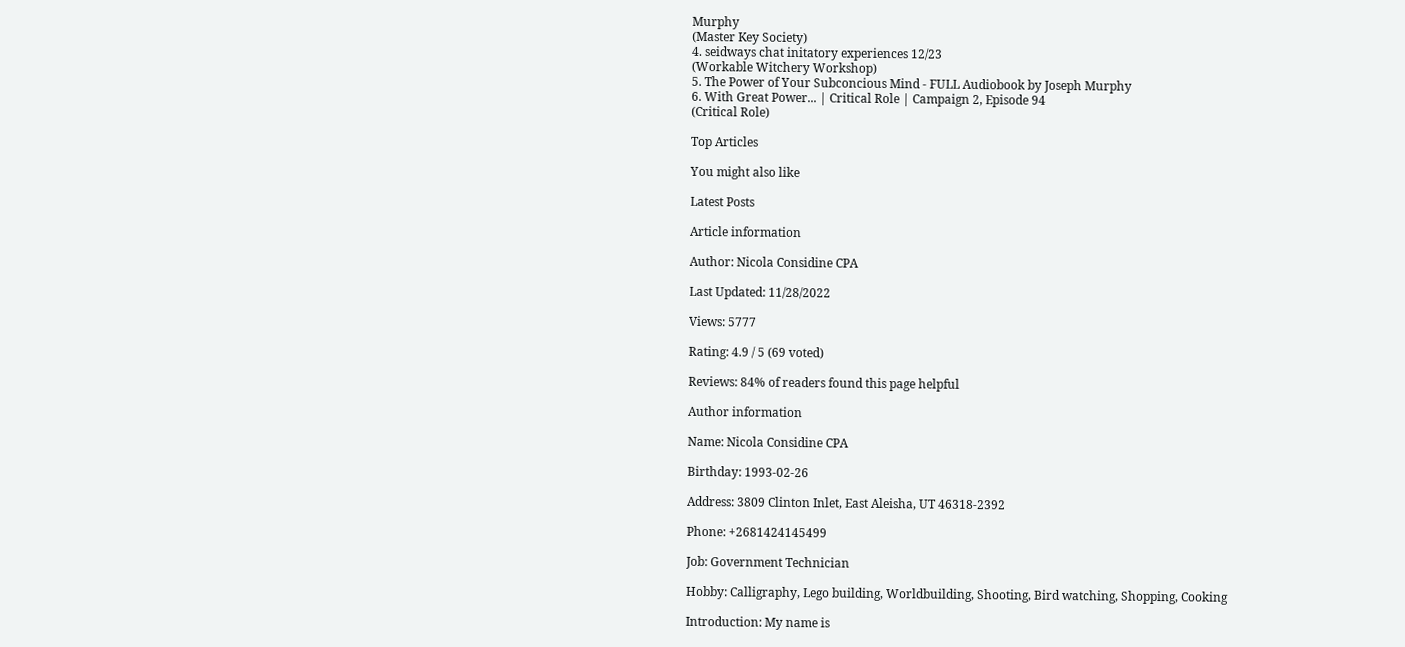Murphy
(Master Key Society)
4. seidways chat initatory experiences 12/23
(Workable Witchery Workshop)
5. The Power of Your Subconcious Mind - FULL Audiobook by Joseph Murphy
6. With Great Power... | Critical Role | Campaign 2, Episode 94
(Critical Role)

Top Articles

You might also like

Latest Posts

Article information

Author: Nicola Considine CPA

Last Updated: 11/28/2022

Views: 5777

Rating: 4.9 / 5 (69 voted)

Reviews: 84% of readers found this page helpful

Author information

Name: Nicola Considine CPA

Birthday: 1993-02-26

Address: 3809 Clinton Inlet, East Aleisha, UT 46318-2392

Phone: +2681424145499

Job: Government Technician

Hobby: Calligraphy, Lego building, Worldbuilding, Shooting, Bird watching, Shopping, Cooking

Introduction: My name is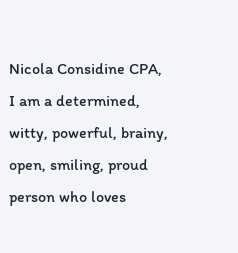Nicola Considine CPA, I am a determined, witty, powerful, brainy, open, smiling, proud person who loves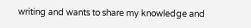writing and wants to share my knowledge and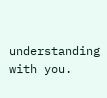understanding with you.